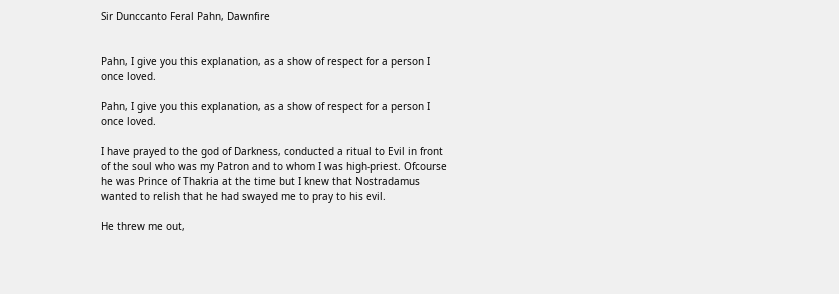Sir Dunccanto Feral Pahn, Dawnfire


Pahn, I give you this explanation, as a show of respect for a person I once loved.

Pahn, I give you this explanation, as a show of respect for a person I once loved.

I have prayed to the god of Darkness, conducted a ritual to Evil in front of the soul who was my Patron and to whom I was high-priest. Ofcourse he was Prince of Thakria at the time but I knew that Nostradamus wanted to relish that he had swayed me to pray to his evil.

He threw me out,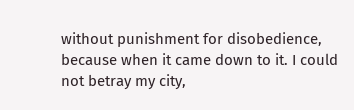without punishment for disobedience, because when it came down to it. I could not betray my city,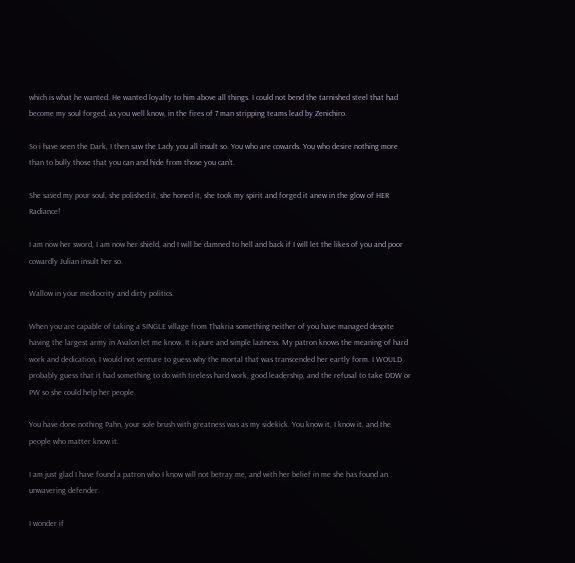which is what he wanted. He wanted loyalty to him above all things. I could not bend the tarnished steel that had become my soul forged, as you well know, in the fires of 7 man stripping teams lead by Zenichiro.

So i have seen the Dark, I then saw the Lady you all insult so. You who are cowards. You who desire nothing more than to bully those that you can and hide from those you can't.

She saved my pour soul, she polished it, she honed it, she took my spirit and forged it anew in the glow of HER Radiance!

I am now her sword, I am now her shield, and I will be damned to hell and back if I will let the likes of you and poor cowardly Julian insult her so.

Wallow in your mediocrity and dirty politics.

When you are capable of taking a SINGLE village from Thakria something neither of you have managed despite having the largest army in Avalon let me know. It is pure and simple laziness. My patron knows the meaning of hard work and dedication, I would not venture to guess why the mortal that was transcended her eartly form. I WOULD probably guess that it had something to do with tireless hard work, good leadership, and the refusal to take DDW or PW so she could help her people.

You have done nothing Pahn, your sole brush with greatness was as my sidekick. You know it, I know it, and the people who matter know it.

I am just glad I have found a patron who I know will not betray me, and with her belief in me she has found an unwavering defender.

I wonder if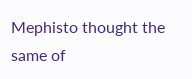Mephisto thought the same of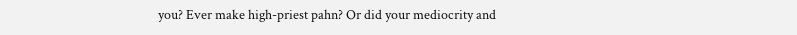you? Ever make high-priest pahn? Or did your mediocrity and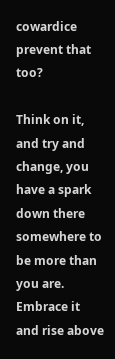cowardice prevent that too?

Think on it, and try and change, you have a spark down there somewhere to be more than you are. Embrace it and rise above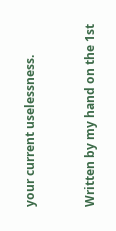your current uselessness.



Written by my hand on the 1st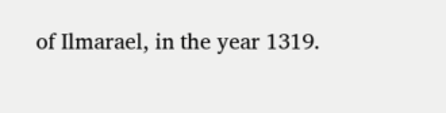of Ilmarael, in the year 1319.